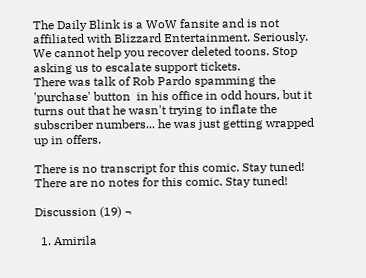The Daily Blink is a WoW fansite and is not affiliated with Blizzard Entertainment. Seriously. We cannot help you recover deleted toons. Stop asking us to escalate support tickets.
There was talk of Rob Pardo spamming the 'purchase' button  in his office in odd hours, but it turns out that he wasn't trying to inflate the subscriber numbers... he was just getting wrapped up in offers.

There is no transcript for this comic. Stay tuned!
There are no notes for this comic. Stay tuned!

Discussion (19) ¬

  1. Amirila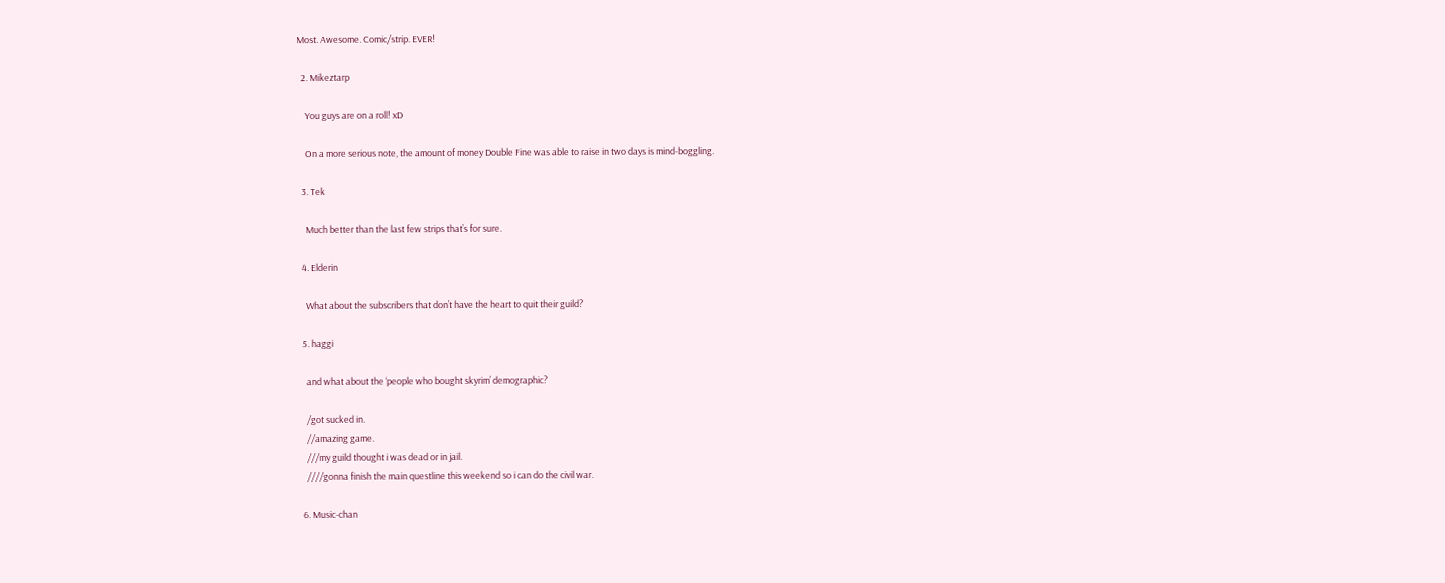Most. Awesome. Comic/strip. EVER!

  2. Mikeztarp

    You guys are on a roll! xD

    On a more serious note, the amount of money Double Fine was able to raise in two days is mind-boggling.

  3. Tek

    Much better than the last few strips that’s for sure.

  4. Elderin

    What about the subscribers that don’t have the heart to quit their guild?

  5. haggi

    and what about the ‘people who bought skyrim’ demographic?

    /got sucked in.
    //amazing game.
    ///my guild thought i was dead or in jail.
    ////gonna finish the main questline this weekend so i can do the civil war.

  6. Music-chan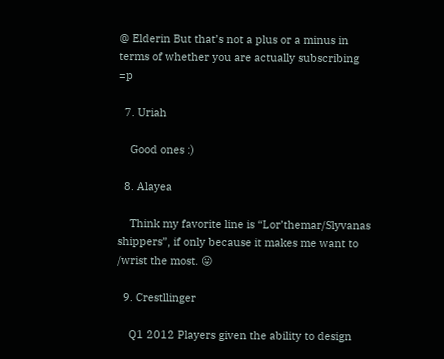@ Elderin But that’s not a plus or a minus in terms of whether you are actually subscribing =p

  7. Uriah

    Good ones :)

  8. Alayea

    Think my favorite line is “Lor’themar/Slyvanas shippers”, if only because it makes me want to /wrist the most. 😛

  9. Crestllinger

    Q1 2012 Players given the ability to design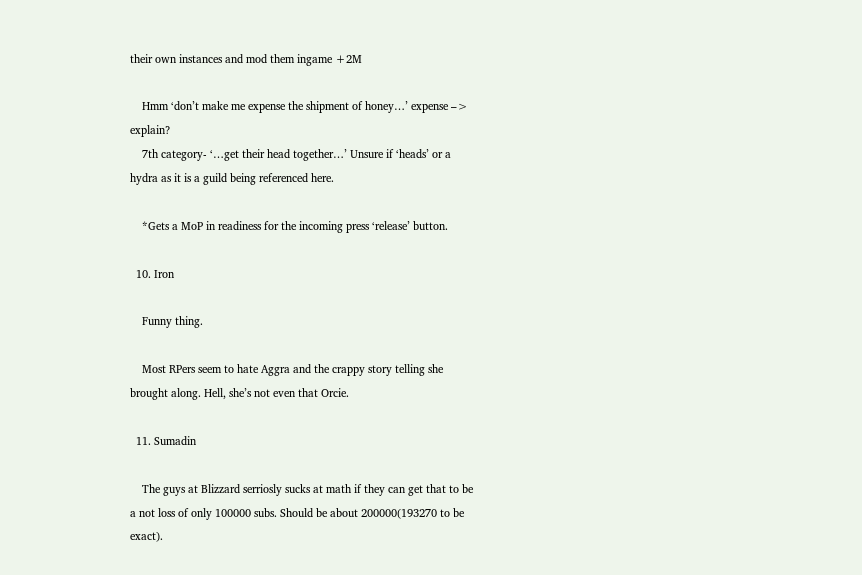their own instances and mod them ingame +2M

    Hmm ‘don’t make me expense the shipment of honey…’ expense –> explain?
    7th category- ‘…get their head together…’ Unsure if ‘heads’ or a hydra as it is a guild being referenced here.

    *Gets a MoP in readiness for the incoming press ‘release’ button.

  10. Iron

    Funny thing.

    Most RPers seem to hate Aggra and the crappy story telling she brought along. Hell, she’s not even that Orcie.

  11. Sumadin

    The guys at Blizzard serriosly sucks at math if they can get that to be a not loss of only 100000 subs. Should be about 200000(193270 to be exact).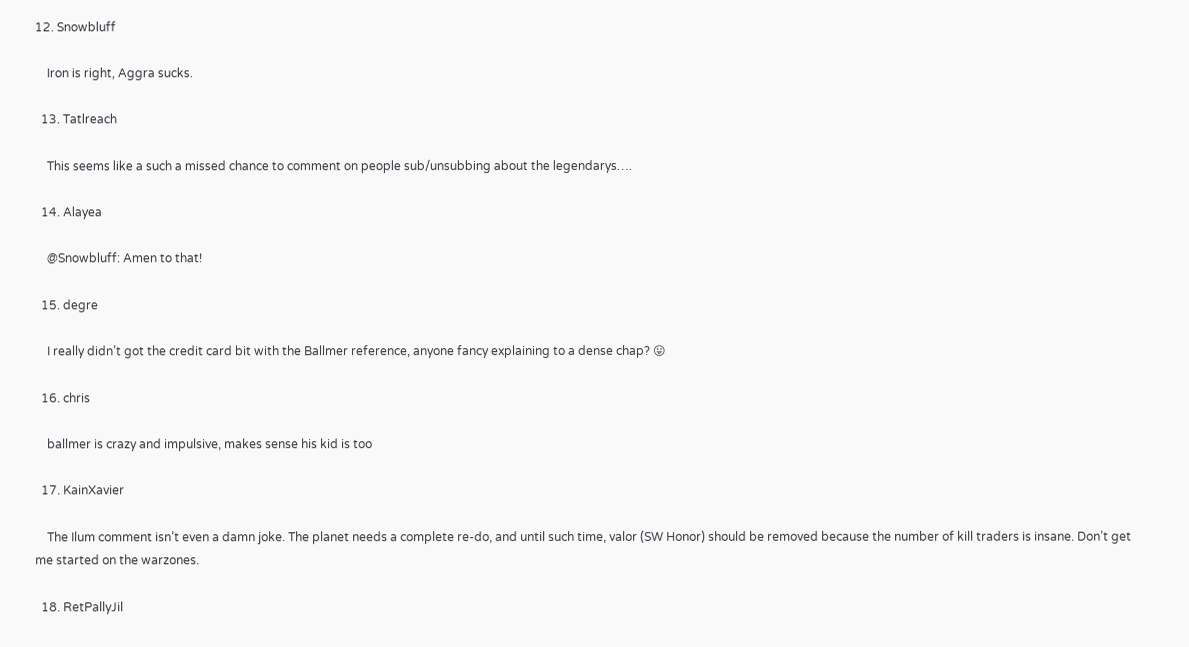12. Snowbluff

    Iron is right, Aggra sucks.

  13. Tatlreach

    This seems like a such a missed chance to comment on people sub/unsubbing about the legendarys….

  14. Alayea

    @Snowbluff: Amen to that!

  15. degre

    I really didn’t got the credit card bit with the Ballmer reference, anyone fancy explaining to a dense chap? 😛

  16. chris

    ballmer is crazy and impulsive, makes sense his kid is too

  17. KainXavier

    The Ilum comment isn’t even a damn joke. The planet needs a complete re-do, and until such time, valor (SW Honor) should be removed because the number of kill traders is insane. Don’t get me started on the warzones.

  18. RetPallyJil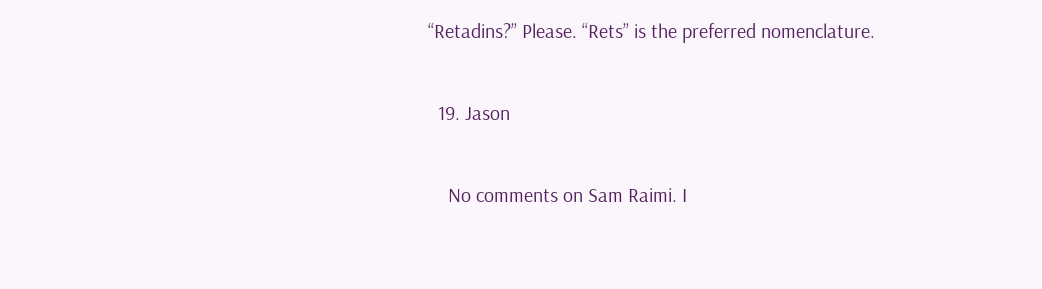“Retadins?” Please. “Rets” is the preferred nomenclature.

  19. Jason

    No comments on Sam Raimi. I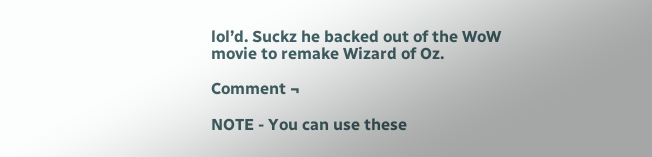lol’d. Suckz he backed out of the WoW movie to remake Wizard of Oz.

Comment ¬

NOTE - You can use these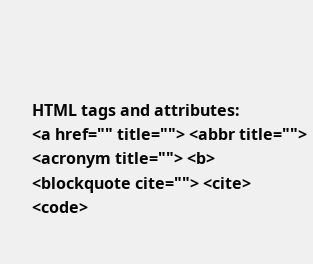HTML tags and attributes:
<a href="" title=""> <abbr title=""> <acronym title=""> <b> <blockquote cite=""> <cite> <code>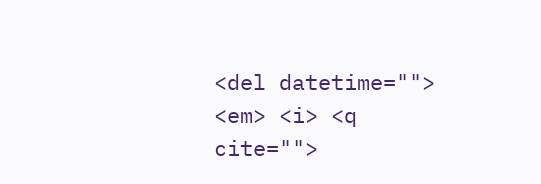<del datetime=""> <em> <i> <q cite="">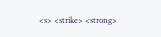<s> <strike> <strong>